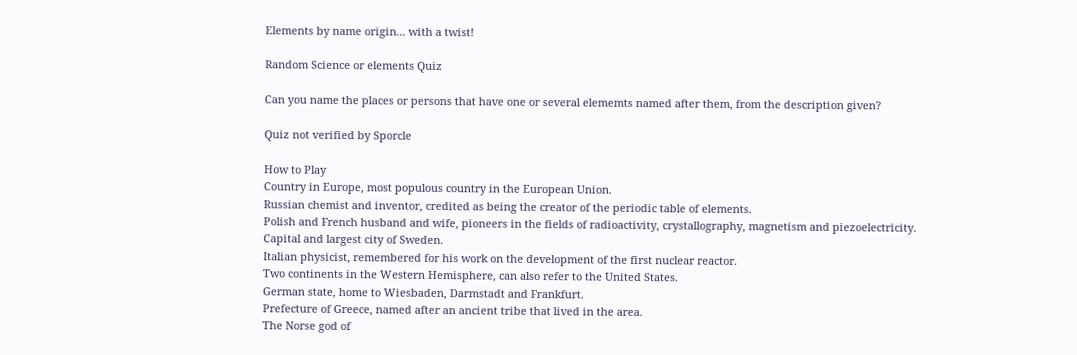Elements by name origin... with a twist!

Random Science or elements Quiz

Can you name the places or persons that have one or several elememts named after them, from the description given?

Quiz not verified by Sporcle

How to Play
Country in Europe, most populous country in the European Union.
Russian chemist and inventor, credited as being the creator of the periodic table of elements.
Polish and French husband and wife, pioneers in the fields of radioactivity, crystallography, magnetism and piezoelectricity.
Capital and largest city of Sweden.
Italian physicist, remembered for his work on the development of the first nuclear reactor.
Two continents in the Western Hemisphere, can also refer to the United States.
German state, home to Wiesbaden, Darmstadt and Frankfurt.
Prefecture of Greece, named after an ancient tribe that lived in the area.
The Norse god of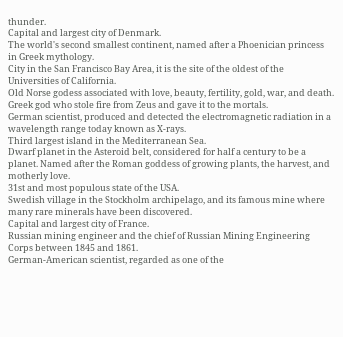thunder.
Capital and largest city of Denmark.
The world's second smallest continent, named after a Phoenician princess in Greek mythology.
City in the San Francisco Bay Area, it is the site of the oldest of the Universities of California.
Old Norse godess associated with love, beauty, fertility, gold, war, and death.
Greek god who stole fire from Zeus and gave it to the mortals.
German scientist, produced and detected the electromagnetic radiation in a wavelength range today known as X-rays.
Third largest island in the Mediterranean Sea.
Dwarf planet in the Asteroid belt, considered for half a century to be a planet. Named after the Roman goddess of growing plants, the harvest, and motherly love.
31st and most populous state of the USA.
Swedish village in the Stockholm archipelago, and its famous mine where many rare minerals have been discovered.
Capital and largest city of France.
Russian mining engineer and the chief of Russian Mining Engineering Corps between 1845 and 1861.
German-American scientist, regarded as one of the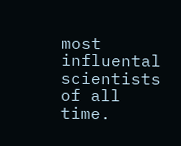most influental scientists of all time.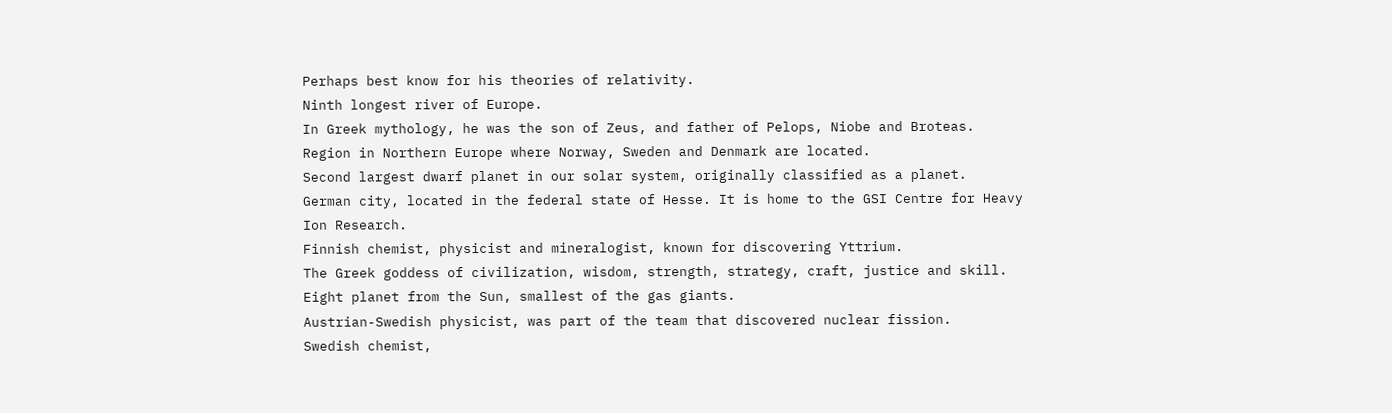Perhaps best know for his theories of relativity.
Ninth longest river of Europe.
In Greek mythology, he was the son of Zeus, and father of Pelops, Niobe and Broteas.
Region in Northern Europe where Norway, Sweden and Denmark are located.
Second largest dwarf planet in our solar system, originally classified as a planet.
German city, located in the federal state of Hesse. It is home to the GSI Centre for Heavy Ion Research.
Finnish chemist, physicist and mineralogist, known for discovering Yttrium.
The Greek goddess of civilization, wisdom, strength, strategy, craft, justice and skill.
Eight planet from the Sun, smallest of the gas giants.
Austrian-Swedish physicist, was part of the team that discovered nuclear fission.
Swedish chemist,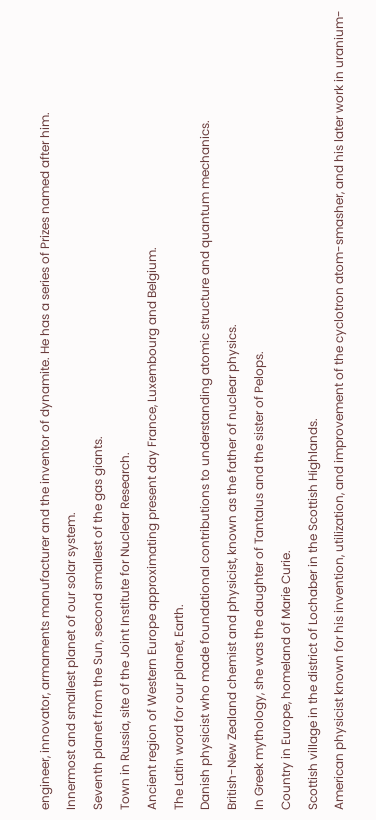engineer, innovator, armaments manufacturer and the inventor of dynamite. He has a series of Prizes named after him.
Innermost and smallest planet of our solar system.
Seventh planet from the Sun, second smallest of the gas giants.
Town in Russia, site of the Joint Institute for Nuclear Research.
Ancient region of Western Europe approximating present day France, Luxembourg and Belgium.
The Latin word for our planet, Earth.
Danish physicist who made foundational contributions to understanding atomic structure and quantum mechanics.
British-New Zealand chemist and physicist, known as the father of nuclear physics.
In Greek mythology, she was the daughter of Tantalus and the sister of Pelops.
Country in Europe, homeland of Marie Curie.
Scottish village in the district of Lochaber in the Scottish Highlands.
American physicist known for his invention, utilization, and improvement of the cyclotron atom-smasher, and his later work in uranium-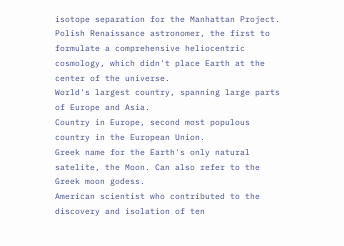isotope separation for the Manhattan Project.
Polish Renaissance astronomer, the first to formulate a comprehensive heliocentric cosmology, which didn't place Earth at the center of the universe.
World's largest country, spanning large parts of Europe and Asia.
Country in Europe, second most populous country in the European Union.
Greek name for the Earth's only natural satelite, the Moon. Can also refer to the Greek moon godess.
American scientist who contributed to the discovery and isolation of ten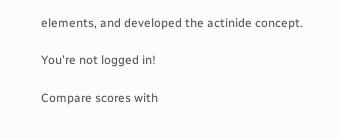elements, and developed the actinide concept.

You're not logged in!

Compare scores with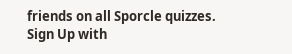friends on all Sporcle quizzes.
Sign Up with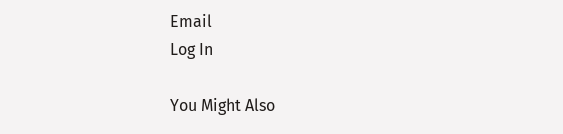Email
Log In

You Might Also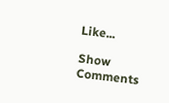Like...

Show Comments